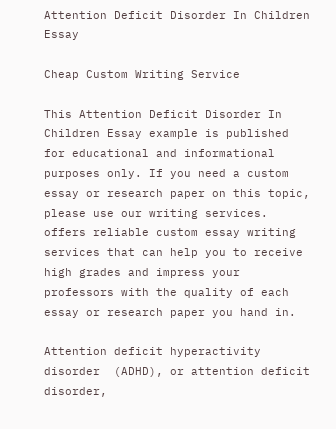Attention Deficit Disorder In Children Essay

Cheap Custom Writing Service

This Attention Deficit Disorder In Children Essay example is published for educational and informational purposes only. If you need a custom essay or research paper on this topic, please use our writing services. offers reliable custom essay writing services that can help you to receive high grades and impress your professors with the quality of each essay or research paper you hand in.

Attention deficit hyperactivity disorder  (ADHD), or attention deficit disorder,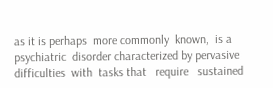as it is perhaps  more commonly  known,  is a psychiatric  disorder characterized by pervasive  difficulties  with  tasks that   require   sustained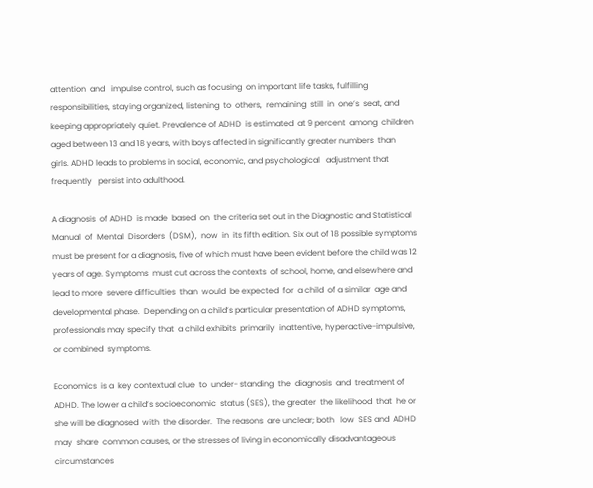attention  and   impulse control, such as focusing  on important life tasks, fulfilling responsibilities, staying organized, listening  to  others,  remaining  still  in  one’s  seat, and keeping appropriately quiet. Prevalence of ADHD  is estimated  at 9 percent  among  children aged between 13 and 18 years, with boys affected in significantly greater numbers  than  girls. ADHD leads to problems in social, economic, and psychological   adjustment that  frequently   persist into adulthood.

A diagnosis  of ADHD  is made  based  on  the criteria set out in the Diagnostic and Statistical Manual  of  Mental  Disorders  (DSM),  now  in  its fifth edition. Six out of 18 possible symptoms must be present for a diagnosis, five of which must have been evident before the child was 12 years of age. Symptoms  must cut across the contexts  of school, home, and elsewhere and lead to more  severe difficulties  than  would  be expected  for  a child  of a similar  age and  developmental phase.  Depending on a child’s particular presentation of ADHD symptoms, professionals may specify that  a child exhibits  primarily  inattentive, hyperactive-impulsive, or combined  symptoms.

Economics  is a  key contextual clue  to  under- standing  the  diagnosis  and  treatment of ADHD. The lower a child’s socioeconomic  status (SES), the greater  the likelihood  that  he or she will be diagnosed  with  the disorder.  The reasons  are unclear; both   low  SES and  ADHD  may  share  common causes, or the stresses of living in economically disadvantageous  circumstances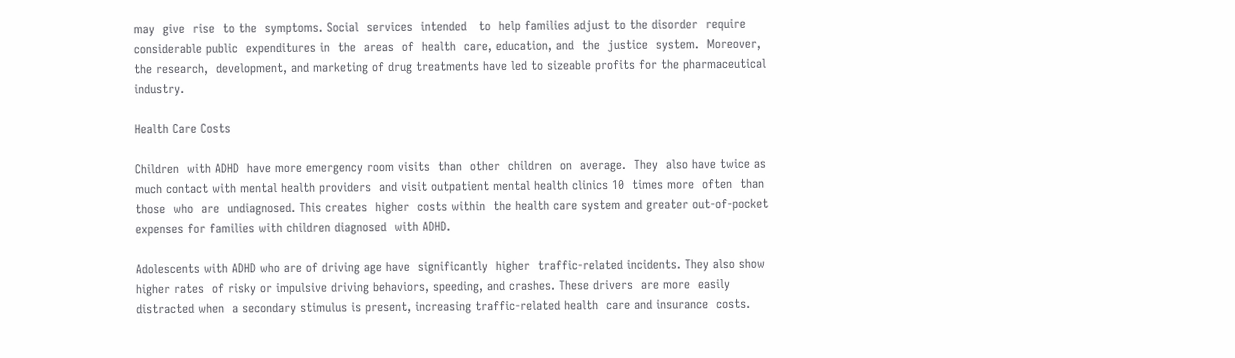may  give  rise  to the  symptoms. Social  services  intended   to  help families adjust to the disorder  require considerable public  expenditures in  the  areas  of  health  care, education, and  the  justice  system.  Moreover, the research,  development, and marketing of drug treatments have led to sizeable profits for the pharmaceutical industry.

Health Care Costs

Children  with ADHD  have more emergency room visits  than  other  children  on  average.  They  also have twice as much contact with mental health providers  and visit outpatient mental health clinics 10  times more  often  than  those  who  are  undiagnosed. This creates  higher  costs within  the health care system and greater out-of-pocket expenses for families with children diagnosed  with ADHD.

Adolescents with ADHD who are of driving age have  significantly  higher  traffic-related incidents. They also show higher rates  of risky or impulsive driving behaviors, speeding, and crashes. These drivers  are more  easily distracted when  a secondary stimulus is present, increasing traffic-related health  care and insurance  costs.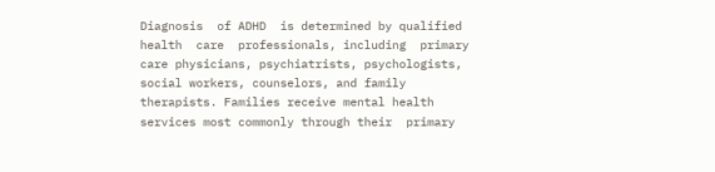Diagnosis  of ADHD  is determined by qualified health  care  professionals, including  primary  care physicians, psychiatrists, psychologists,  social workers, counselors, and family therapists. Families receive mental health services most commonly through their  primary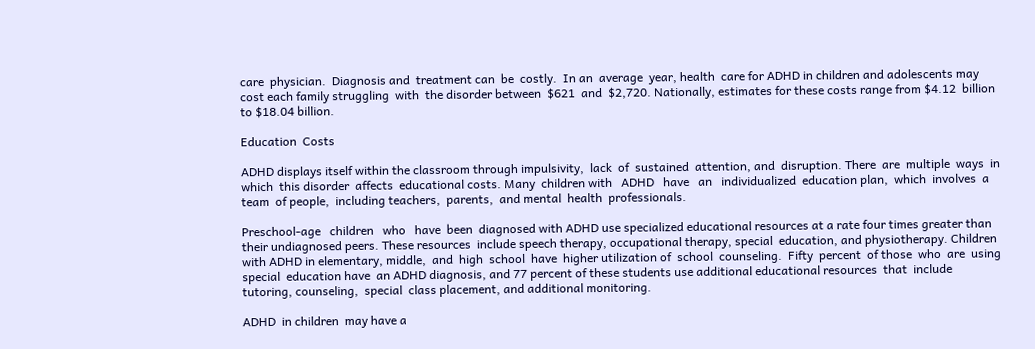care  physician.  Diagnosis and  treatment can  be  costly.  In an  average  year, health  care for ADHD in children and adolescents may cost each family struggling  with  the disorder between  $621  and  $2,720. Nationally, estimates for these costs range from $4.12  billion to $18.04 billion.

Education  Costs

ADHD displays itself within the classroom through impulsivity,  lack  of  sustained  attention, and  disruption. There  are  multiple  ways  in  which  this disorder  affects  educational costs. Many  children with   ADHD   have   an   individualized  education plan,  which  involves  a team  of people,  including teachers,  parents,  and mental  health  professionals.

Preschool-age   children   who   have  been  diagnosed with ADHD use specialized educational resources at a rate four times greater than their undiagnosed peers. These resources  include speech therapy, occupational therapy, special  education, and physiotherapy. Children  with ADHD in elementary, middle,  and  high  school  have  higher utilization of  school  counseling.  Fifty  percent  of those  who  are  using  special  education have  an ADHD diagnosis, and 77 percent of these students use additional educational resources  that  include tutoring, counseling,  special  class placement, and additional monitoring.

ADHD  in children  may have a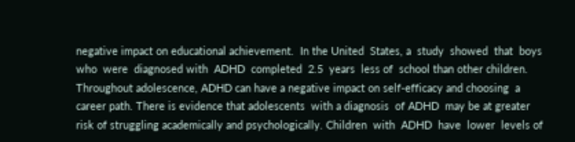negative impact on educational achievement.  In the United  States, a  study  showed  that  boys  who  were  diagnosed with  ADHD  completed  2.5  years  less of  school than other children. Throughout adolescence, ADHD can have a negative impact on self-efficacy and choosing  a career path. There is evidence that adolescents  with a diagnosis  of ADHD  may be at greater risk of struggling academically and psychologically. Children  with  ADHD  have  lower  levels of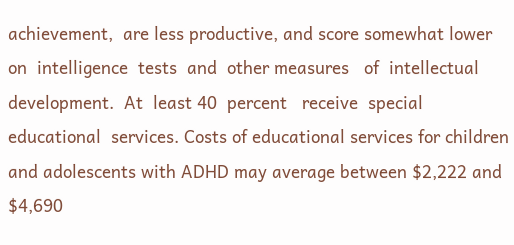achievement,  are less productive, and score somewhat lower  on  intelligence  tests  and  other measures   of  intellectual   development.  At  least 40  percent   receive  special  educational  services. Costs of educational services for children and adolescents with ADHD may average between $2,222 and  $4,690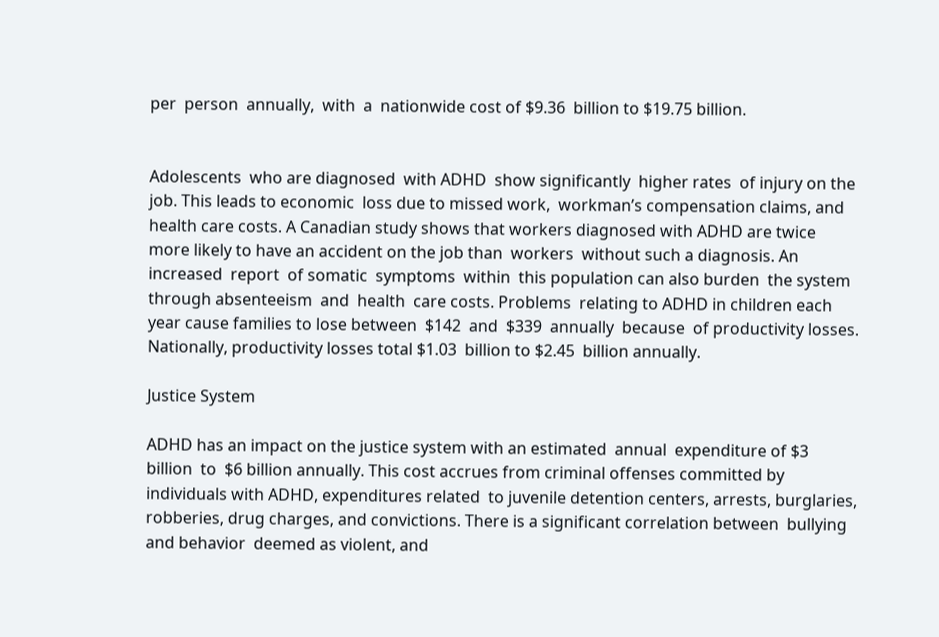per  person  annually,  with  a  nationwide cost of $9.36  billion to $19.75 billion.


Adolescents  who are diagnosed  with ADHD  show significantly  higher rates  of injury on the job. This leads to economic  loss due to missed work,  workman’s compensation claims, and health care costs. A Canadian study shows that workers diagnosed with ADHD are twice more likely to have an accident on the job than  workers  without such a diagnosis. An increased  report  of somatic  symptoms  within  this population can also burden  the system through absenteeism  and  health  care costs. Problems  relating to ADHD in children each year cause families to lose between  $142  and  $339  annually  because  of productivity losses. Nationally, productivity losses total $1.03  billion to $2.45  billion annually.

Justice System

ADHD has an impact on the justice system with an estimated  annual  expenditure of $3  billion  to  $6 billion annually. This cost accrues from criminal offenses committed by individuals with ADHD, expenditures related  to juvenile detention centers, arrests, burglaries, robberies, drug charges, and convictions. There is a significant correlation between  bullying and behavior  deemed as violent, and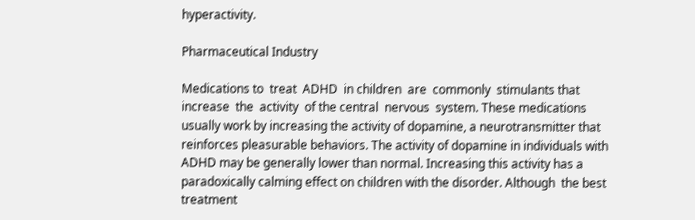hyperactivity.

Pharmaceutical Industry

Medications to  treat  ADHD  in children  are  commonly  stimulants that  increase  the  activity  of the central  nervous  system. These medications usually work by increasing the activity of dopamine, a neurotransmitter that reinforces pleasurable behaviors. The activity of dopamine in individuals with ADHD may be generally lower than normal. Increasing this activity has a paradoxically calming effect on children with the disorder. Although  the best treatment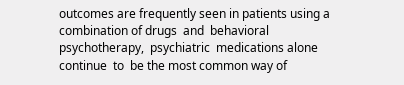outcomes are frequently seen in patients using a combination of drugs  and  behavioral psychotherapy,  psychiatric  medications alone  continue  to  be the most common way of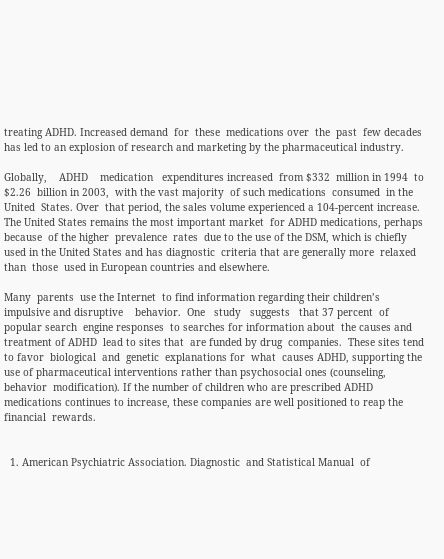treating ADHD. Increased demand  for  these  medications over  the  past  few decades has led to an explosion of research and marketing by the pharmaceutical industry.

Globally,    ADHD    medication   expenditures increased  from $332  million in 1994  to $2.26  billion in 2003,  with the vast majority  of such medications  consumed  in the United  States. Over  that period, the sales volume experienced a 104-percent increase. The United States remains the most important market  for ADHD medications, perhaps because  of the higher  prevalence  rates  due to the use of the DSM, which is chiefly used in the United States and has diagnostic  criteria that are generally more  relaxed  than  those  used in European countries and elsewhere.

Many  parents  use the Internet  to find information regarding their children’s impulsive and disruptive    behavior.  One   study   suggests   that 37 percent  of popular search  engine responses  to searches for information about  the causes and treatment of ADHD  lead to sites that  are funded by drug  companies.  These sites tend  to favor  biological  and  genetic  explanations for  what  causes ADHD, supporting the use of pharmaceutical interventions rather than psychosocial ones (counseling, behavior  modification). If the number of children who are prescribed ADHD medications continues to increase, these companies are well positioned to reap the financial  rewards.


  1. American Psychiatric Association. Diagnostic  and Statistical Manual  of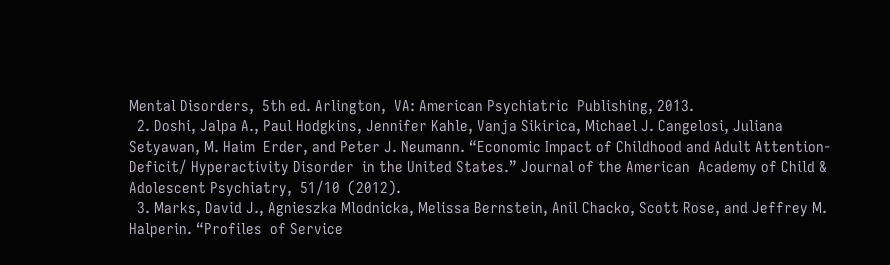Mental Disorders,  5th ed. Arlington,  VA: American Psychiatric  Publishing, 2013.
  2. Doshi, Jalpa A., Paul Hodgkins, Jennifer Kahle, Vanja Sikirica, Michael J. Cangelosi, Juliana Setyawan, M. Haim  Erder, and Peter J. Neumann. “Economic Impact of Childhood and Adult Attention-Deficit/ Hyperactivity Disorder  in the United States.” Journal of the American  Academy of Child & Adolescent Psychiatry,  51/10  (2012).
  3. Marks, David J., Agnieszka Mlodnicka, Melissa Bernstein, Anil Chacko, Scott Rose, and Jeffrey M. Halperin. “Profiles  of Service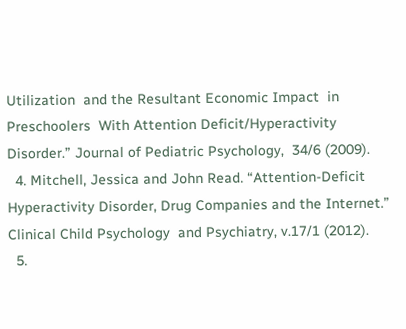Utilization  and the Resultant Economic Impact  in Preschoolers  With Attention Deficit/Hyperactivity Disorder.” Journal of Pediatric Psychology,  34/6 (2009).
  4. Mitchell, Jessica and John Read. “Attention-Deficit Hyperactivity Disorder, Drug Companies and the Internet.” Clinical Child Psychology  and Psychiatry, v.17/1 (2012).
  5.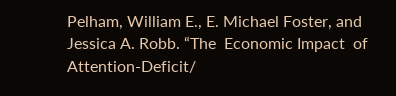Pelham, William E., E. Michael Foster, and Jessica A. Robb. “The  Economic Impact  of Attention-Deficit/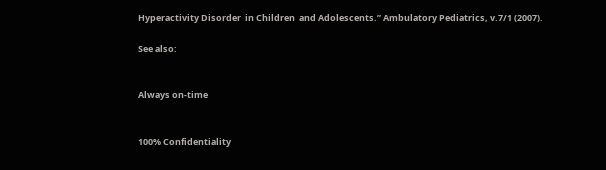Hyperactivity Disorder  in Children  and Adolescents.” Ambulatory Pediatrics, v.7/1 (2007).

See also:


Always on-time


100% Confidentiality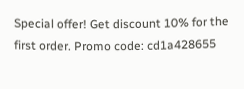Special offer! Get discount 10% for the first order. Promo code: cd1a428655